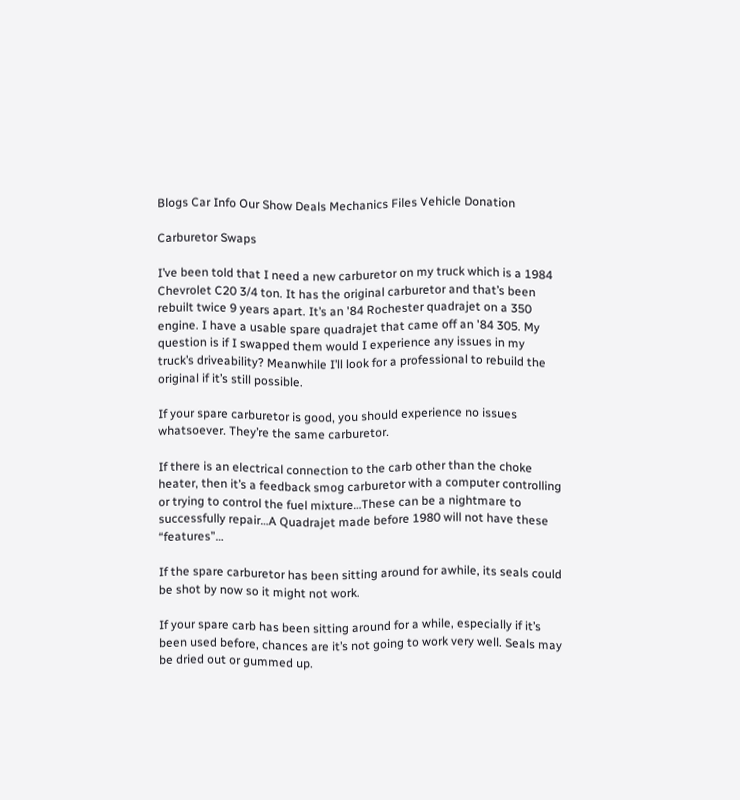Blogs Car Info Our Show Deals Mechanics Files Vehicle Donation

Carburetor Swaps

I’ve been told that I need a new carburetor on my truck which is a 1984 Chevrolet C20 3/4 ton. It has the original carburetor and that’s been rebuilt twice 9 years apart. It’s an '84 Rochester quadrajet on a 350 engine. I have a usable spare quadrajet that came off an '84 305. My question is if I swapped them would I experience any issues in my truck’s driveability? Meanwhile I’ll look for a professional to rebuild the original if it’s still possible.

If your spare carburetor is good, you should experience no issues whatsoever. They’re the same carburetor.

If there is an electrical connection to the carb other than the choke heater, then it’s a feedback smog carburetor with a computer controlling or trying to control the fuel mixture…These can be a nightmare to successfully repair…A Quadrajet made before 1980 will not have these “features”…

If the spare carburetor has been sitting around for awhile, its seals could be shot by now so it might not work.

If your spare carb has been sitting around for a while, especially if it’s been used before, chances are it’s not going to work very well. Seals may be dried out or gummed up.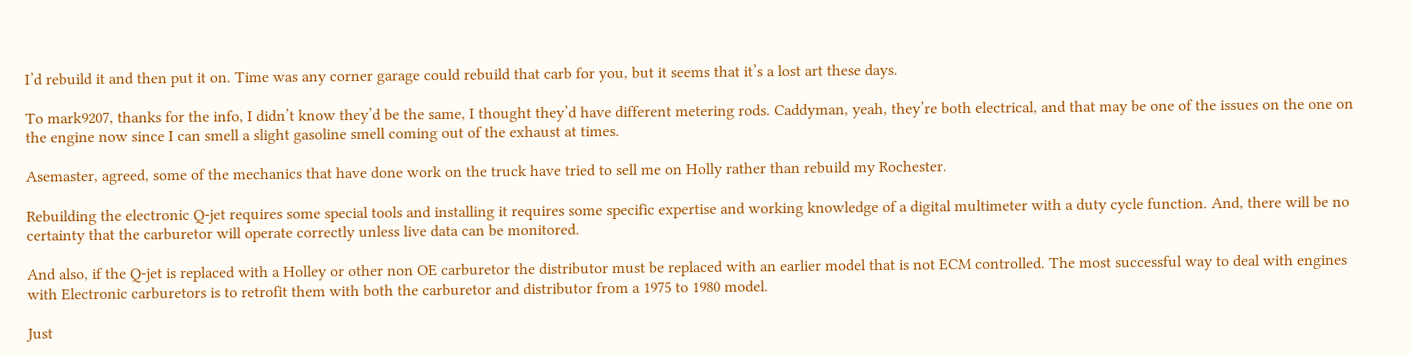I’d rebuild it and then put it on. Time was any corner garage could rebuild that carb for you, but it seems that it’s a lost art these days.

To mark9207, thanks for the info, I didn’t know they’d be the same, I thought they’d have different metering rods. Caddyman, yeah, they’re both electrical, and that may be one of the issues on the one on the engine now since I can smell a slight gasoline smell coming out of the exhaust at times.

Asemaster, agreed, some of the mechanics that have done work on the truck have tried to sell me on Holly rather than rebuild my Rochester.

Rebuilding the electronic Q-jet requires some special tools and installing it requires some specific expertise and working knowledge of a digital multimeter with a duty cycle function. And, there will be no certainty that the carburetor will operate correctly unless live data can be monitored.

And also, if the Q-jet is replaced with a Holley or other non OE carburetor the distributor must be replaced with an earlier model that is not ECM controlled. The most successful way to deal with engines with Electronic carburetors is to retrofit them with both the carburetor and distributor from a 1975 to 1980 model.

Just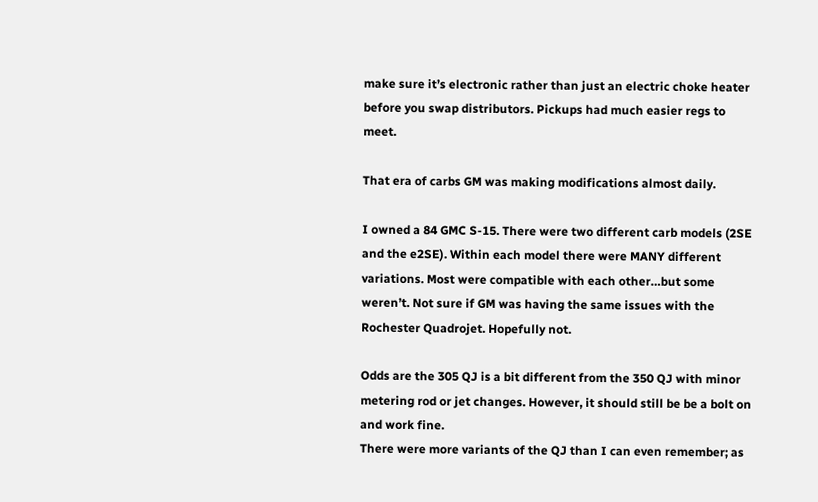make sure it’s electronic rather than just an electric choke heater before you swap distributors. Pickups had much easier regs to meet.

That era of carbs GM was making modifications almost daily.

I owned a 84 GMC S-15. There were two different carb models (2SE and the e2SE). Within each model there were MANY different variations. Most were compatible with each other…but some weren’t. Not sure if GM was having the same issues with the Rochester Quadrojet. Hopefully not.

Odds are the 305 QJ is a bit different from the 350 QJ with minor metering rod or jet changes. However, it should still be be a bolt on and work fine.
There were more variants of the QJ than I can even remember; as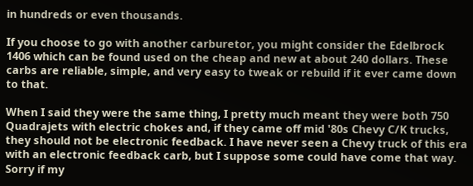in hundreds or even thousands.

If you choose to go with another carburetor, you might consider the Edelbrock 1406 which can be found used on the cheap and new at about 240 dollars. These carbs are reliable, simple, and very easy to tweak or rebuild if it ever came down to that.

When I said they were the same thing, I pretty much meant they were both 750 Quadrajets with electric chokes and, if they came off mid '80s Chevy C/K trucks, they should not be electronic feedback. I have never seen a Chevy truck of this era with an electronic feedback carb, but I suppose some could have come that way. Sorry if my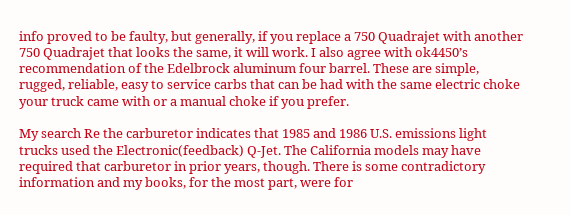info proved to be faulty, but generally, if you replace a 750 Quadrajet with another 750 Quadrajet that looks the same, it will work. I also agree with ok4450’s recommendation of the Edelbrock aluminum four barrel. These are simple, rugged, reliable, easy to service carbs that can be had with the same electric choke your truck came with or a manual choke if you prefer.

My search Re the carburetor indicates that 1985 and 1986 U.S. emissions light trucks used the Electronic(feedback) Q-Jet. The California models may have required that carburetor in prior years, though. There is some contradictory information and my books, for the most part, were for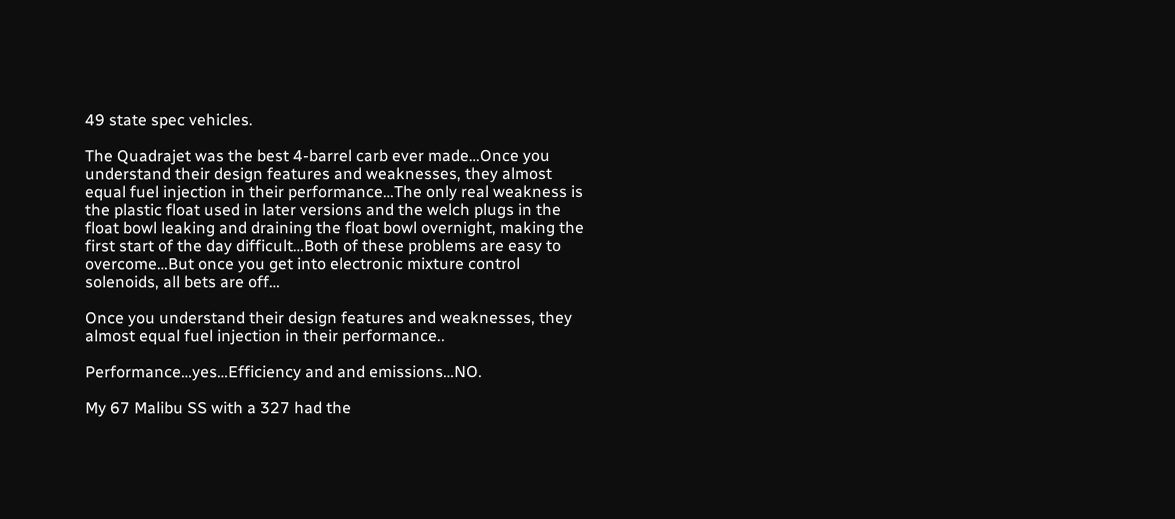49 state spec vehicles.

The Quadrajet was the best 4-barrel carb ever made…Once you understand their design features and weaknesses, they almost equal fuel injection in their performance…The only real weakness is the plastic float used in later versions and the welch plugs in the float bowl leaking and draining the float bowl overnight, making the first start of the day difficult…Both of these problems are easy to overcome…But once you get into electronic mixture control solenoids, all bets are off…

Once you understand their design features and weaknesses, they almost equal fuel injection in their performance..

Performance…yes…Efficiency and and emissions…NO.

My 67 Malibu SS with a 327 had the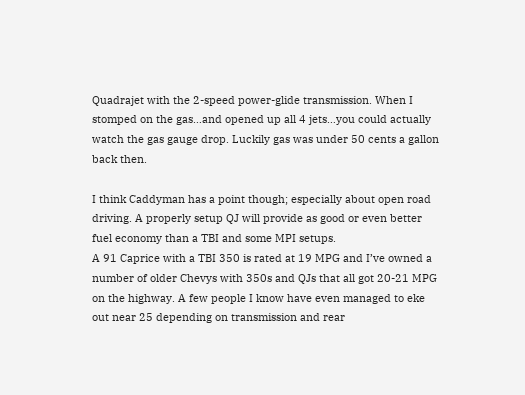Quadrajet with the 2-speed power-glide transmission. When I stomped on the gas…and opened up all 4 jets…you could actually watch the gas gauge drop. Luckily gas was under 50 cents a gallon back then.

I think Caddyman has a point though; especially about open road driving. A properly setup QJ will provide as good or even better fuel economy than a TBI and some MPI setups.
A 91 Caprice with a TBI 350 is rated at 19 MPG and I’ve owned a number of older Chevys with 350s and QJs that all got 20-21 MPG on the highway. A few people I know have even managed to eke out near 25 depending on transmission and rear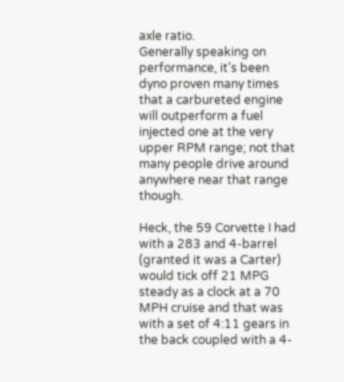axle ratio.
Generally speaking on performance, it’s been dyno proven many times that a carbureted engine will outperform a fuel injected one at the very upper RPM range; not that many people drive around anywhere near that range though.

Heck, the 59 Corvette I had with a 283 and 4-barrel (granted it was a Carter) would tick off 21 MPG steady as a clock at a 70 MPH cruise and that was with a set of 4:11 gears in the back coupled with a 4-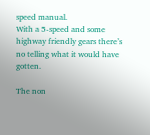speed manual.
With a 5-speed and some highway friendly gears there’s no telling what it would have gotten.

The non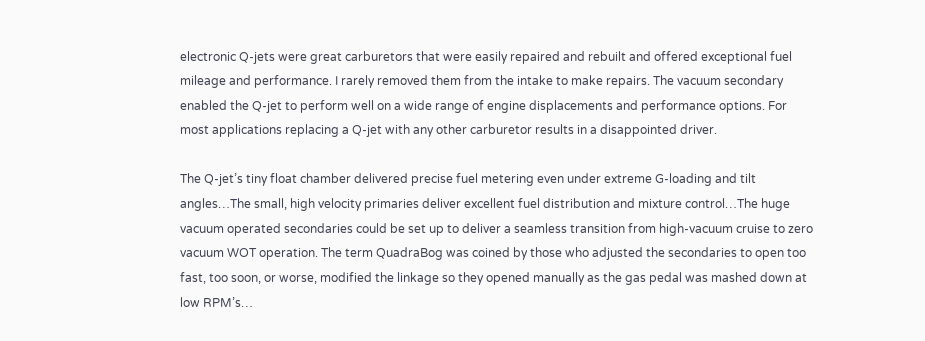electronic Q-jets were great carburetors that were easily repaired and rebuilt and offered exceptional fuel mileage and performance. I rarely removed them from the intake to make repairs. The vacuum secondary enabled the Q-jet to perform well on a wide range of engine displacements and performance options. For most applications replacing a Q-jet with any other carburetor results in a disappointed driver.

The Q-jet’s tiny float chamber delivered precise fuel metering even under extreme G-loading and tilt angles…The small, high velocity primaries deliver excellent fuel distribution and mixture control…The huge vacuum operated secondaries could be set up to deliver a seamless transition from high-vacuum cruise to zero vacuum WOT operation. The term QuadraBog was coined by those who adjusted the secondaries to open too fast, too soon, or worse, modified the linkage so they opened manually as the gas pedal was mashed down at low RPM’s…